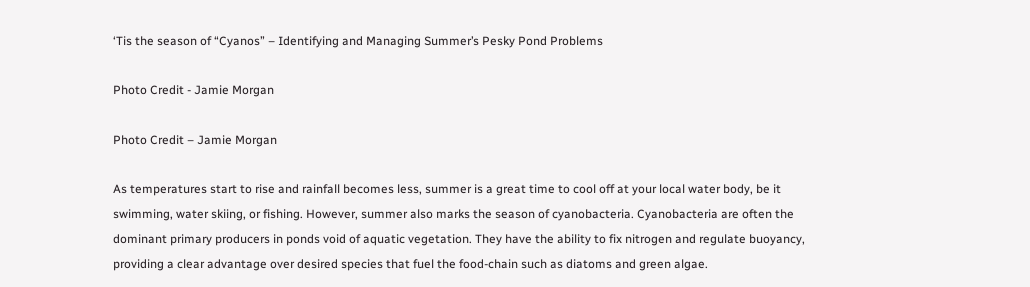‘Tis the season of “Cyanos” – Identifying and Managing Summer’s Pesky Pond Problems

Photo Credit - Jamie Morgan

Photo Credit – Jamie Morgan

As temperatures start to rise and rainfall becomes less, summer is a great time to cool off at your local water body, be it swimming, water skiing, or fishing. However, summer also marks the season of cyanobacteria. Cyanobacteria are often the dominant primary producers in ponds void of aquatic vegetation. They have the ability to fix nitrogen and regulate buoyancy, providing a clear advantage over desired species that fuel the food-chain such as diatoms and green algae.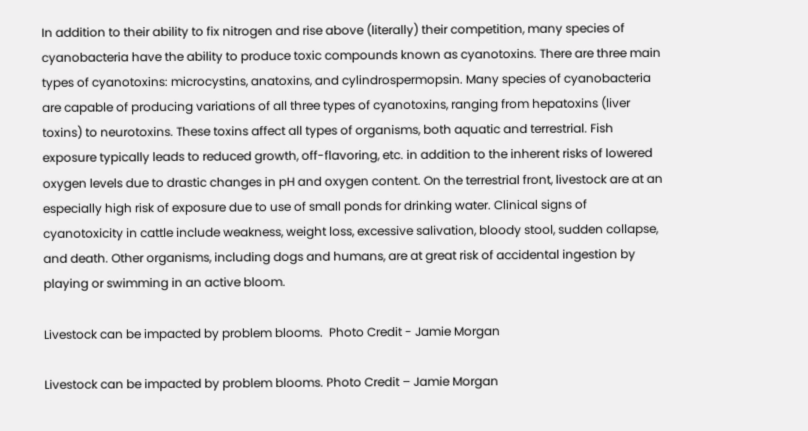In addition to their ability to fix nitrogen and rise above (literally) their competition, many species of cyanobacteria have the ability to produce toxic compounds known as cyanotoxins. There are three main types of cyanotoxins: microcystins, anatoxins, and cylindrospermopsin. Many species of cyanobacteria are capable of producing variations of all three types of cyanotoxins, ranging from hepatoxins (liver toxins) to neurotoxins. These toxins affect all types of organisms, both aquatic and terrestrial. Fish exposure typically leads to reduced growth, off-flavoring, etc. in addition to the inherent risks of lowered oxygen levels due to drastic changes in pH and oxygen content. On the terrestrial front, livestock are at an especially high risk of exposure due to use of small ponds for drinking water. Clinical signs of cyanotoxicity in cattle include weakness, weight loss, excessive salivation, bloody stool, sudden collapse, and death. Other organisms, including dogs and humans, are at great risk of accidental ingestion by playing or swimming in an active bloom.

Livestock can be impacted by problem blooms.  Photo Credit - Jamie Morgan

Livestock can be impacted by problem blooms. Photo Credit – Jamie Morgan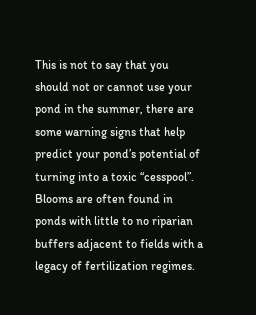This is not to say that you should not or cannot use your pond in the summer, there are some warning signs that help predict your pond’s potential of turning into a toxic “cesspool”. Blooms are often found in ponds with little to no riparian buffers adjacent to fields with a legacy of fertilization regimes.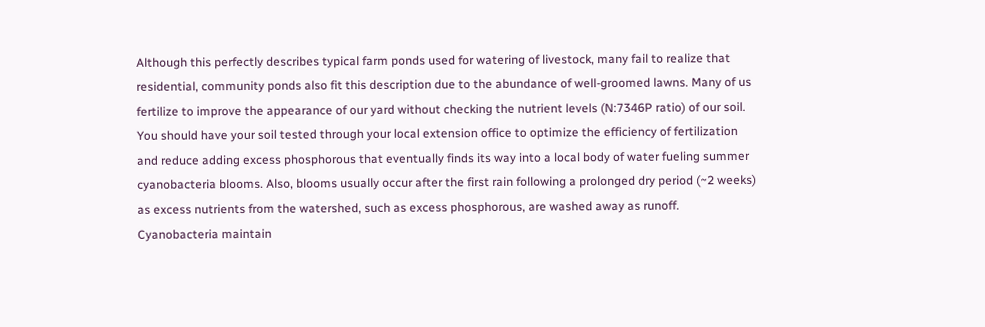Although this perfectly describes typical farm ponds used for watering of livestock, many fail to realize that residential, community ponds also fit this description due to the abundance of well-groomed lawns. Many of us fertilize to improve the appearance of our yard without checking the nutrient levels (N:7346P ratio) of our soil. You should have your soil tested through your local extension office to optimize the efficiency of fertilization and reduce adding excess phosphorous that eventually finds its way into a local body of water fueling summer cyanobacteria blooms. Also, blooms usually occur after the first rain following a prolonged dry period (~2 weeks) as excess nutrients from the watershed, such as excess phosphorous, are washed away as runoff. Cyanobacteria maintain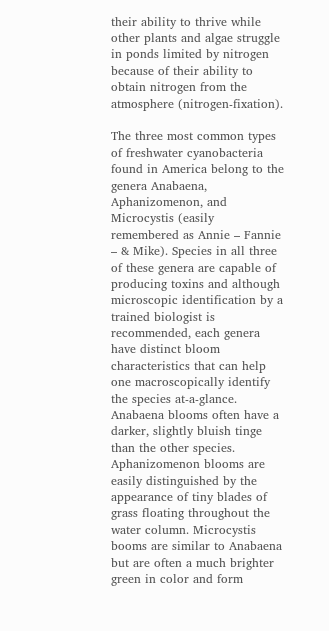their ability to thrive while other plants and algae struggle in ponds limited by nitrogen because of their ability to obtain nitrogen from the atmosphere (nitrogen-fixation).

The three most common types of freshwater cyanobacteria found in America belong to the genera Anabaena, Aphanizomenon, and Microcystis (easily remembered as Annie – Fannie – & Mike). Species in all three of these genera are capable of producing toxins and although microscopic identification by a trained biologist is recommended, each genera have distinct bloom characteristics that can help one macroscopically identify the species at-a-glance.  Anabaena blooms often have a darker, slightly bluish tinge than the other species. Aphanizomenon blooms are easily distinguished by the appearance of tiny blades of grass floating throughout the water column. Microcystis booms are similar to Anabaena but are often a much brighter green in color and form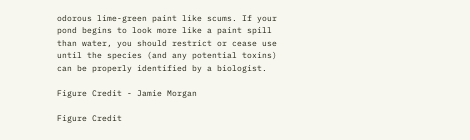odorous lime-green paint like scums. If your pond begins to look more like a paint spill than water, you should restrict or cease use until the species (and any potential toxins) can be properly identified by a biologist.

Figure Credit - Jamie Morgan

Figure Credit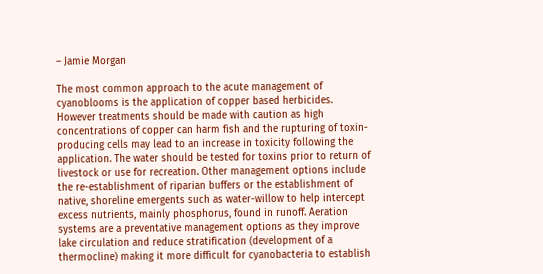– Jamie Morgan

The most common approach to the acute management of cyanoblooms is the application of copper based herbicides. However treatments should be made with caution as high concentrations of copper can harm fish and the rupturing of toxin-producing cells may lead to an increase in toxicity following the application. The water should be tested for toxins prior to return of livestock or use for recreation. Other management options include the re-establishment of riparian buffers or the establishment of native, shoreline emergents such as water-willow to help intercept excess nutrients, mainly phosphorus, found in runoff. Aeration systems are a preventative management options as they improve lake circulation and reduce stratification (development of a thermocline) making it more difficult for cyanobacteria to establish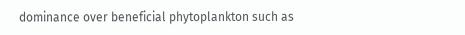dominance over beneficial phytoplankton such as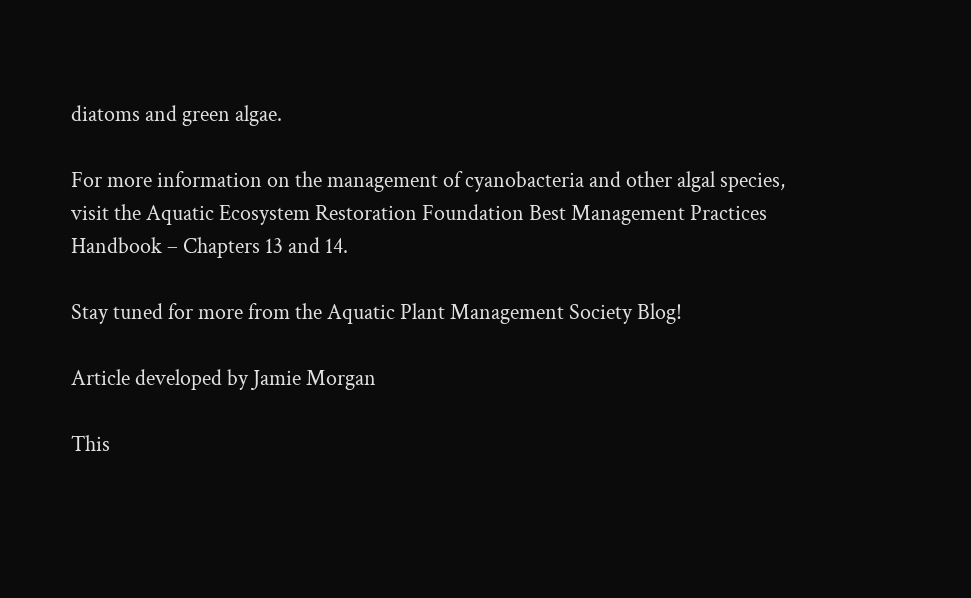diatoms and green algae.

For more information on the management of cyanobacteria and other algal species, visit the Aquatic Ecosystem Restoration Foundation Best Management Practices Handbook – Chapters 13 and 14.

Stay tuned for more from the Aquatic Plant Management Society Blog!

Article developed by Jamie Morgan

This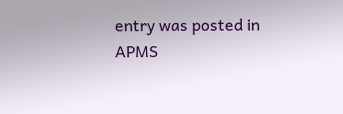entry was posted in APMS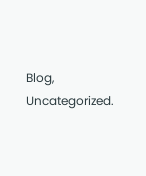Blog, Uncategorized.